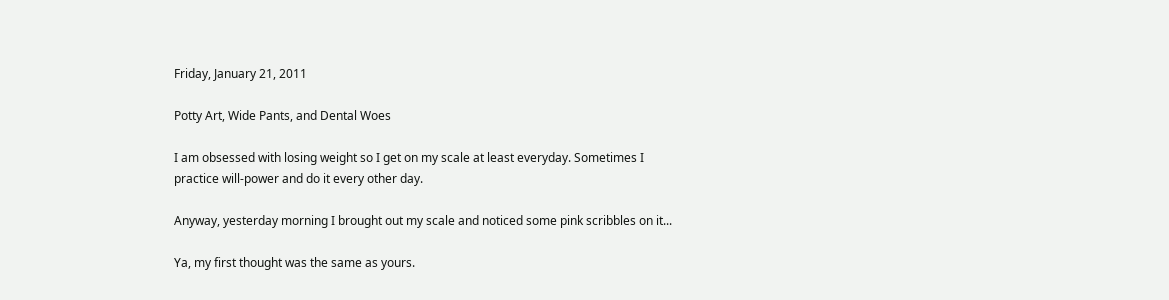Friday, January 21, 2011

Potty Art, Wide Pants, and Dental Woes

I am obsessed with losing weight so I get on my scale at least everyday. Sometimes I practice will-power and do it every other day.

Anyway, yesterday morning I brought out my scale and noticed some pink scribbles on it...

Ya, my first thought was the same as yours.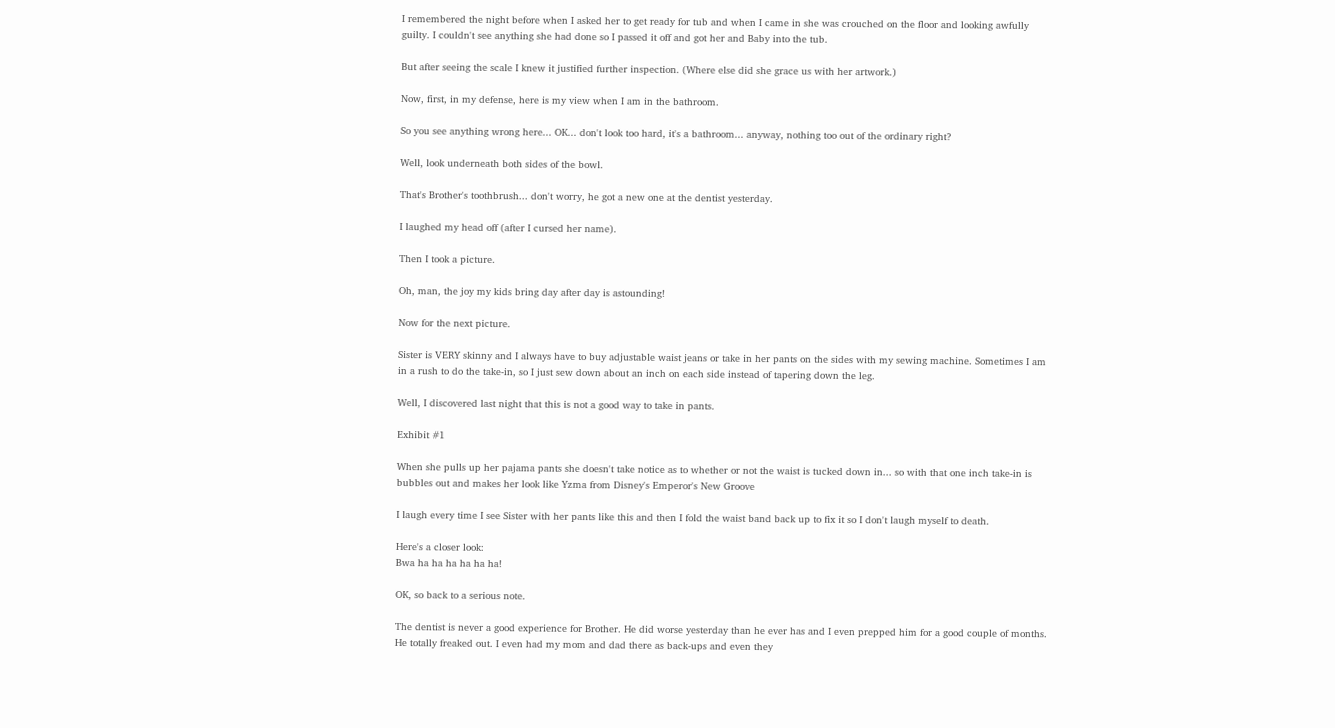I remembered the night before when I asked her to get ready for tub and when I came in she was crouched on the floor and looking awfully guilty. I couldn't see anything she had done so I passed it off and got her and Baby into the tub.

But after seeing the scale I knew it justified further inspection. (Where else did she grace us with her artwork.)

Now, first, in my defense, here is my view when I am in the bathroom.

So you see anything wrong here... OK... don't look too hard, it's a bathroom... anyway, nothing too out of the ordinary right?

Well, look underneath both sides of the bowl.

That's Brother's toothbrush... don't worry, he got a new one at the dentist yesterday.

I laughed my head off (after I cursed her name).

Then I took a picture.

Oh, man, the joy my kids bring day after day is astounding!

Now for the next picture.

Sister is VERY skinny and I always have to buy adjustable waist jeans or take in her pants on the sides with my sewing machine. Sometimes I am in a rush to do the take-in, so I just sew down about an inch on each side instead of tapering down the leg.

Well, I discovered last night that this is not a good way to take in pants.

Exhibit #1

When she pulls up her pajama pants she doesn't take notice as to whether or not the waist is tucked down in... so with that one inch take-in is bubbles out and makes her look like Yzma from Disney's Emperor's New Groove

I laugh every time I see Sister with her pants like this and then I fold the waist band back up to fix it so I don't laugh myself to death.

Here's a closer look:
Bwa ha ha ha ha ha ha!

OK, so back to a serious note.

The dentist is never a good experience for Brother. He did worse yesterday than he ever has and I even prepped him for a good couple of months. He totally freaked out. I even had my mom and dad there as back-ups and even they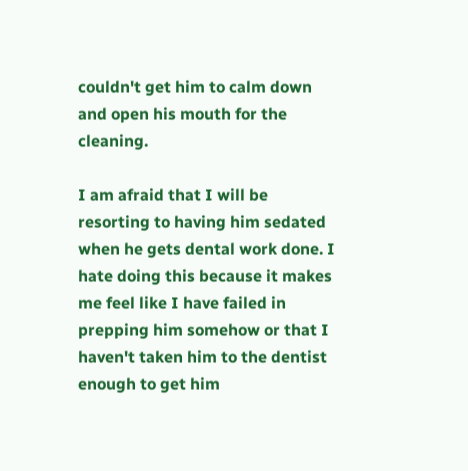couldn't get him to calm down and open his mouth for the cleaning.

I am afraid that I will be resorting to having him sedated when he gets dental work done. I hate doing this because it makes me feel like I have failed in prepping him somehow or that I haven't taken him to the dentist enough to get him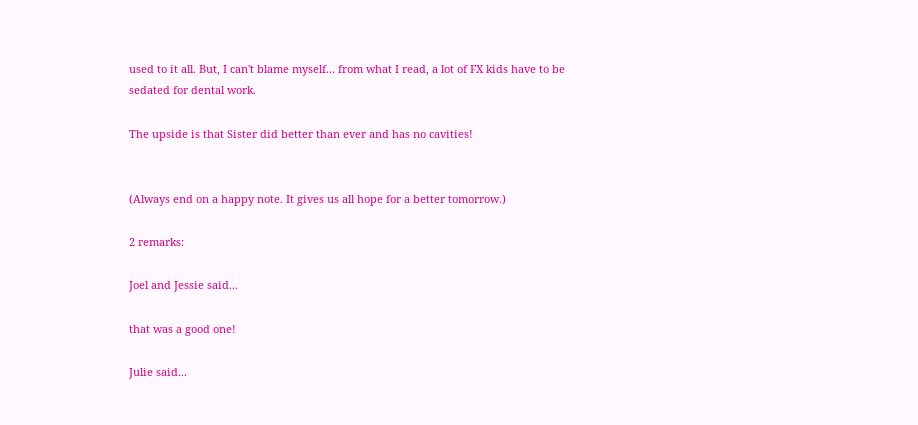used to it all. But, I can't blame myself... from what I read, a lot of FX kids have to be sedated for dental work.

The upside is that Sister did better than ever and has no cavities!


(Always end on a happy note. It gives us all hope for a better tomorrow.)

2 remarks:

Joel and Jessie said...

that was a good one!

Julie said...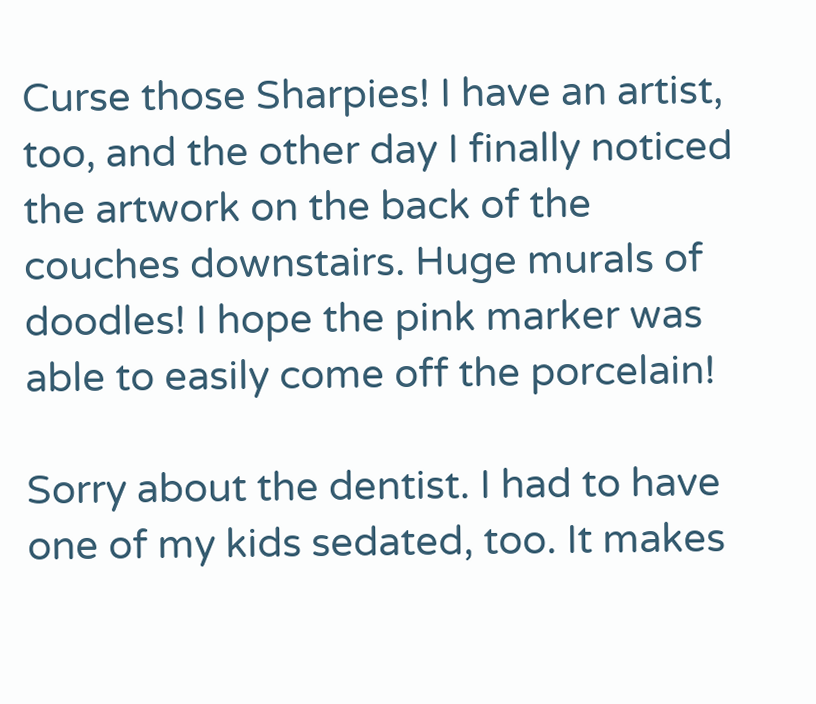Curse those Sharpies! I have an artist, too, and the other day I finally noticed the artwork on the back of the couches downstairs. Huge murals of doodles! I hope the pink marker was able to easily come off the porcelain!

Sorry about the dentist. I had to have one of my kids sedated, too. It makes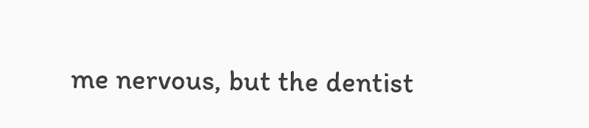me nervous, but the dentist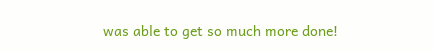was able to get so much more done!